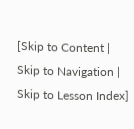[Skip to Content | Skip to Navigation | Skip to Lesson Index]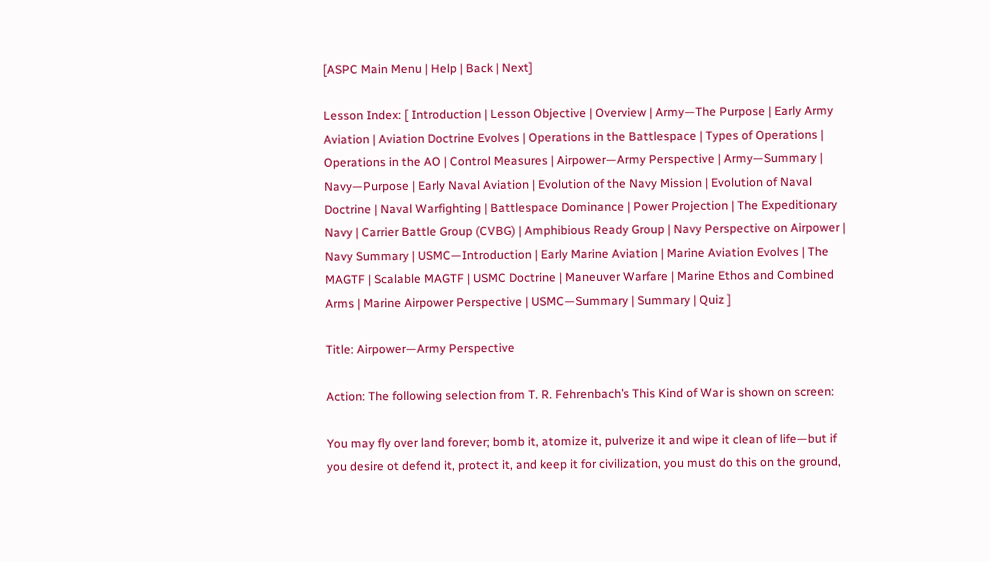[ASPC Main Menu | Help | Back | Next]

Lesson Index: [ Introduction | Lesson Objective | Overview | Army—The Purpose | Early Army Aviation | Aviation Doctrine Evolves | Operations in the Battlespace | Types of Operations | Operations in the AO | Control Measures | Airpower—Army Perspective | Army—Summary | Navy—Purpose | Early Naval Aviation | Evolution of the Navy Mission | Evolution of Naval Doctrine | Naval Warfighting | Battlespace Dominance | Power Projection | The Expeditionary Navy | Carrier Battle Group (CVBG) | Amphibious Ready Group | Navy Perspective on Airpower | Navy Summary | USMC—Introduction | Early Marine Aviation | Marine Aviation Evolves | The MAGTF | Scalable MAGTF | USMC Doctrine | Maneuver Warfare | Marine Ethos and Combined Arms | Marine Airpower Perspective | USMC—Summary | Summary | Quiz ]

Title: Airpower—Army Perspective

Action: The following selection from T. R. Fehrenbach’s This Kind of War is shown on screen:

You may fly over land forever; bomb it, atomize it, pulverize it and wipe it clean of life—but if you desire ot defend it, protect it, and keep it for civilization, you must do this on the ground,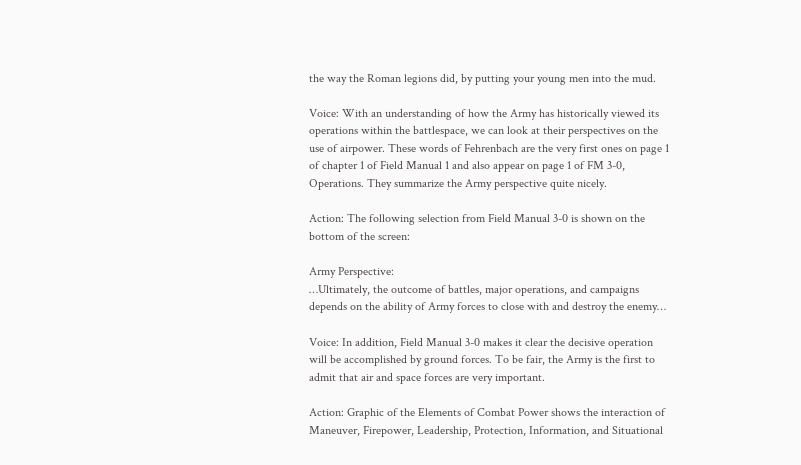the way the Roman legions did, by putting your young men into the mud.

Voice: With an understanding of how the Army has historically viewed its operations within the battlespace, we can look at their perspectives on the use of airpower. These words of Fehrenbach are the very first ones on page 1 of chapter 1 of Field Manual 1 and also appear on page 1 of FM 3-0, Operations. They summarize the Army perspective quite nicely.

Action: The following selection from Field Manual 3-0 is shown on the bottom of the screen:

Army Perspective:
…Ultimately, the outcome of battles, major operations, and campaigns depends on the ability of Army forces to close with and destroy the enemy…

Voice: In addition, Field Manual 3-0 makes it clear the decisive operation will be accomplished by ground forces. To be fair, the Army is the first to admit that air and space forces are very important.

Action: Graphic of the Elements of Combat Power shows the interaction of Maneuver, Firepower, Leadership, Protection, Information, and Situational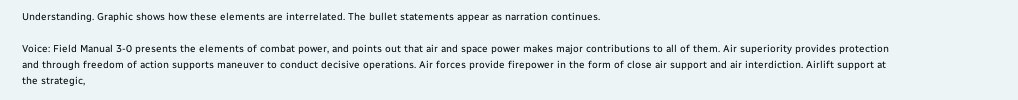Understanding. Graphic shows how these elements are interrelated. The bullet statements appear as narration continues.

Voice: Field Manual 3-0 presents the elements of combat power, and points out that air and space power makes major contributions to all of them. Air superiority provides protection and through freedom of action supports maneuver to conduct decisive operations. Air forces provide firepower in the form of close air support and air interdiction. Airlift support at the strategic,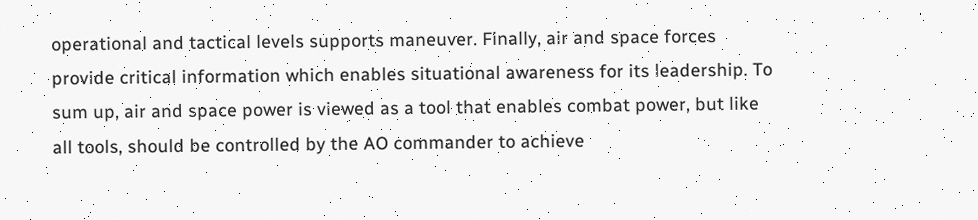operational and tactical levels supports maneuver. Finally, air and space forces provide critical information which enables situational awareness for its leadership. To sum up, air and space power is viewed as a tool that enables combat power, but like all tools, should be controlled by the AO commander to achieve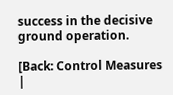success in the decisive ground operation.

[Back: Control Measures |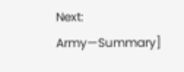Next: Army—Summary]